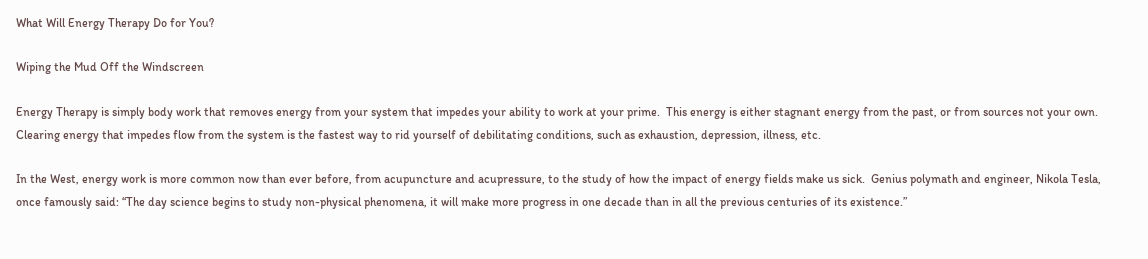What Will Energy Therapy Do for You?

Wiping the Mud Off the Windscreen

Energy Therapy is simply body work that removes energy from your system that impedes your ability to work at your prime.  This energy is either stagnant energy from the past, or from sources not your own.  Clearing energy that impedes flow from the system is the fastest way to rid yourself of debilitating conditions, such as exhaustion, depression, illness, etc.

In the West, energy work is more common now than ever before, from acupuncture and acupressure, to the study of how the impact of energy fields make us sick.  Genius polymath and engineer, Nikola Tesla, once famously said: “The day science begins to study non-physical phenomena, it will make more progress in one decade than in all the previous centuries of its existence.”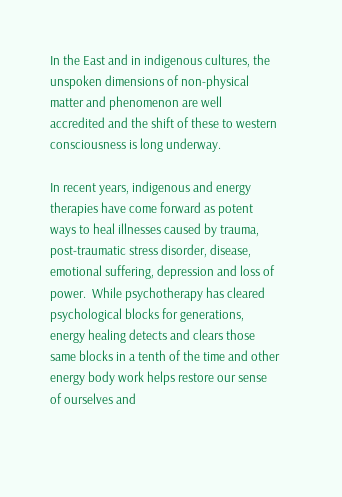In the East and in indigenous cultures, the unspoken dimensions of non-physical matter and phenomenon are well accredited and the shift of these to western consciousness is long underway.

In recent years, indigenous and energy therapies have come forward as potent ways to heal illnesses caused by trauma, post-traumatic stress disorder, disease, emotional suffering, depression and loss of power.  While psychotherapy has cleared psychological blocks for generations, energy healing detects and clears those same blocks in a tenth of the time and other energy body work helps restore our sense of ourselves and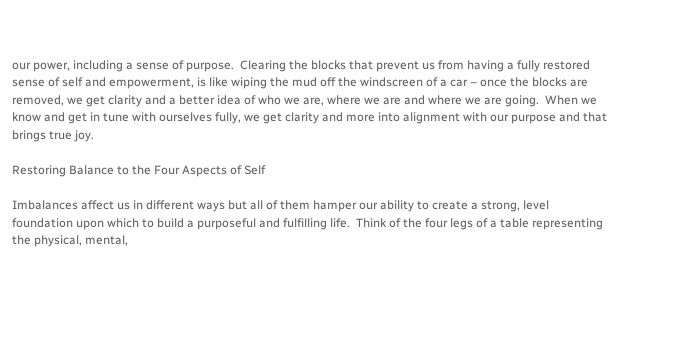our power, including a sense of purpose.  Clearing the blocks that prevent us from having a fully restored sense of self and empowerment, is like wiping the mud off the windscreen of a car – once the blocks are removed, we get clarity and a better idea of who we are, where we are and where we are going.  When we know and get in tune with ourselves fully, we get clarity and more into alignment with our purpose and that brings true joy.

Restoring Balance to the Four Aspects of Self

Imbalances affect us in different ways but all of them hamper our ability to create a strong, level foundation upon which to build a purposeful and fulfilling life.  Think of the four legs of a table representing the physical, mental,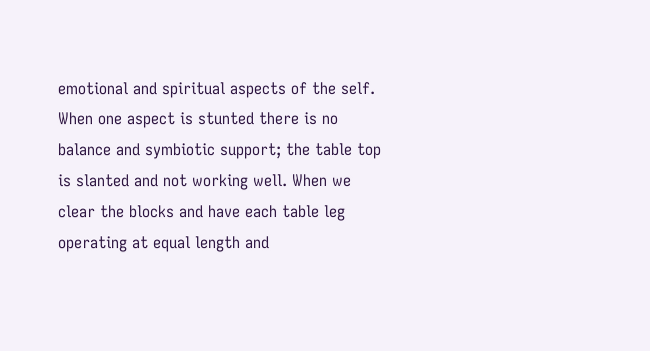emotional and spiritual aspects of the self. When one aspect is stunted there is no balance and symbiotic support; the table top is slanted and not working well. When we clear the blocks and have each table leg operating at equal length and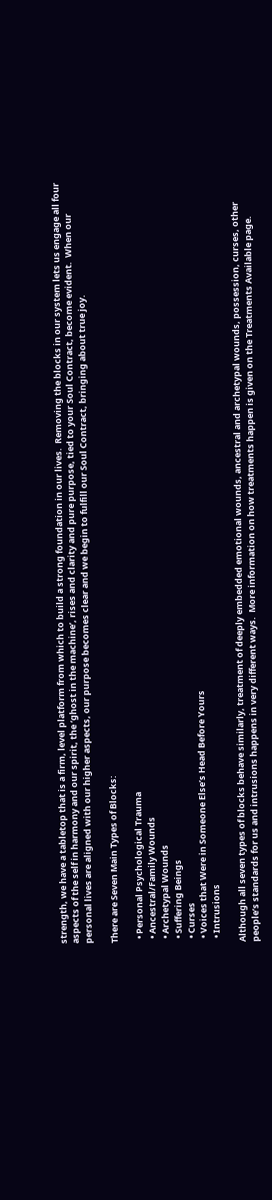strength, we have a tabletop that is a firm, level platform from which to build a strong foundation in our lives.  Removing the blocks in our system lets us engage all four aspects of the self in harmony and our spirit, the ‘ghost in the machine’, rises and clarity and pure purpose, tied to your Soul Contract, become evident.  When our personal lives are aligned with our higher aspects, our purpose becomes clear and we begin to fulfill our Soul Contract, bringing about true joy.

There are Seven Main Types of Blocks:

  • Personal Psychological Trauma
  • Ancestral/Family Wounds
  • Archetypal Wounds
  • Suffering Beings
  • Curses
  • Voices that Were in Someone Else’s Head Before Yours
  • Intrusions

Although all seven types of blocks behave similarly, treatment of deeply embedded emotional wounds, ancestral and archetypal wounds, possession, curses, other people’s standards for us and intrusions happens in very different ways.  More information on how treatments happen is given on the Treatments Available page.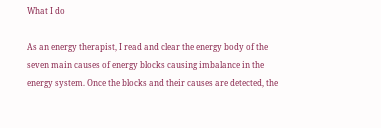What I do

As an energy therapist, I read and clear the energy body of the seven main causes of energy blocks causing imbalance in the energy system. Once the blocks and their causes are detected, the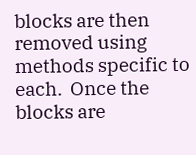blocks are then removed using methods specific to each.  Once the blocks are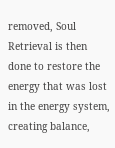removed, Soul Retrieval is then done to restore the energy that was lost in the energy system, creating balance,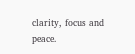clarity, focus and peace.